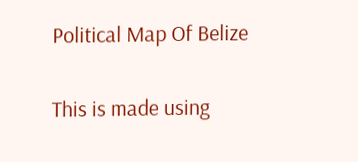Political Map Of Belize

This is made using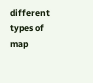different types of map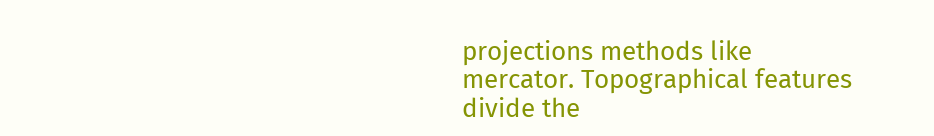projections methods like mercator. Topographical features divide the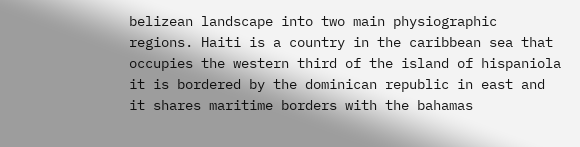belizean landscape into two main physiographic regions. Haiti is a country in the caribbean sea that occupies the western third of the island of hispaniola it is bordered by the dominican republic in east and it shares maritime borders with the bahamas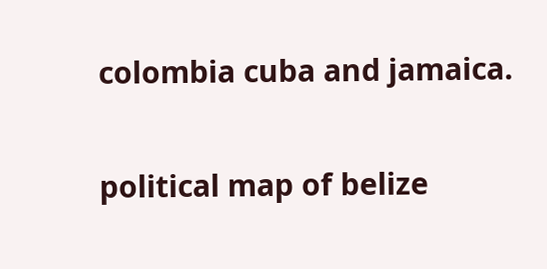colombia cuba and jamaica.

political map of belize